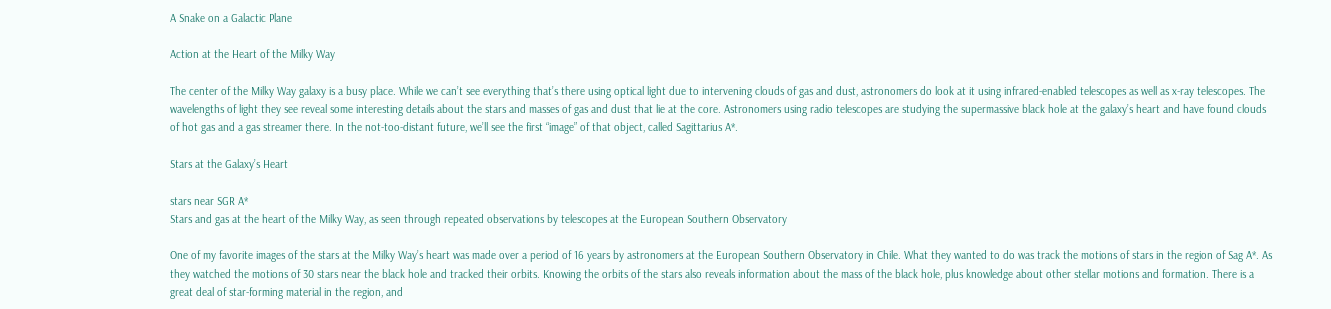A Snake on a Galactic Plane

Action at the Heart of the Milky Way

The center of the Milky Way galaxy is a busy place. While we can’t see everything that’s there using optical light due to intervening clouds of gas and dust, astronomers do look at it using infrared-enabled telescopes as well as x-ray telescopes. The wavelengths of light they see reveal some interesting details about the stars and masses of gas and dust that lie at the core. Astronomers using radio telescopes are studying the supermassive black hole at the galaxy’s heart and have found clouds of hot gas and a gas streamer there. In the not-too-distant future, we’ll see the first “image” of that object, called Sagittarius A*.

Stars at the Galaxy’s Heart

stars near SGR A*
Stars and gas at the heart of the Milky Way, as seen through repeated observations by telescopes at the European Southern Observatory

One of my favorite images of the stars at the Milky Way’s heart was made over a period of 16 years by astronomers at the European Southern Observatory in Chile. What they wanted to do was track the motions of stars in the region of Sag A*. As they watched the motions of 30 stars near the black hole and tracked their orbits. Knowing the orbits of the stars also reveals information about the mass of the black hole, plus knowledge about other stellar motions and formation. There is a great deal of star-forming material in the region, and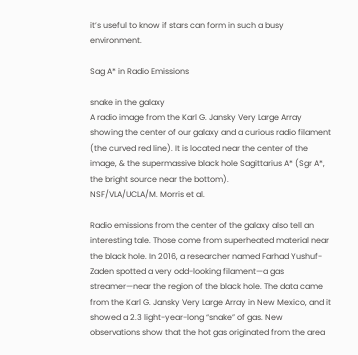it’s useful to know if stars can form in such a busy environment.

Sag A* in Radio Emissions

snake in the galaxy
A radio image from the Karl G. Jansky Very Large Array showing the center of our galaxy and a curious radio filament (the curved red line). It is located near the center of the image, & the supermassive black hole Sagittarius A* (Sgr A*, the bright source near the bottom).
NSF/VLA/UCLA/M. Morris et al.

Radio emissions from the center of the galaxy also tell an interesting tale. Those come from superheated material near the black hole. In 2016, a researcher named Farhad Yushuf-Zaden spotted a very odd-looking filament—a gas streamer—near the region of the black hole. The data came from the Karl G. Jansky Very Large Array in New Mexico, and it showed a 2.3 light-year-long “snake” of gas. New observations show that the hot gas originated from the area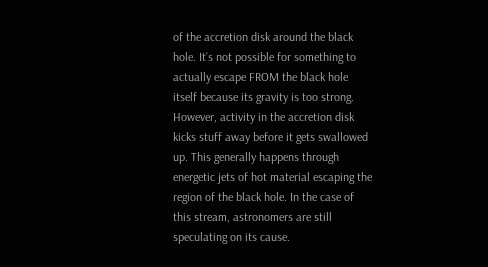of the accretion disk around the black hole. It’s not possible for something to actually escape FROM the black hole itself because its gravity is too strong. However, activity in the accretion disk kicks stuff away before it gets swallowed up. This generally happens through energetic jets of hot material escaping the region of the black hole. In the case of this stream, astronomers are still speculating on its cause.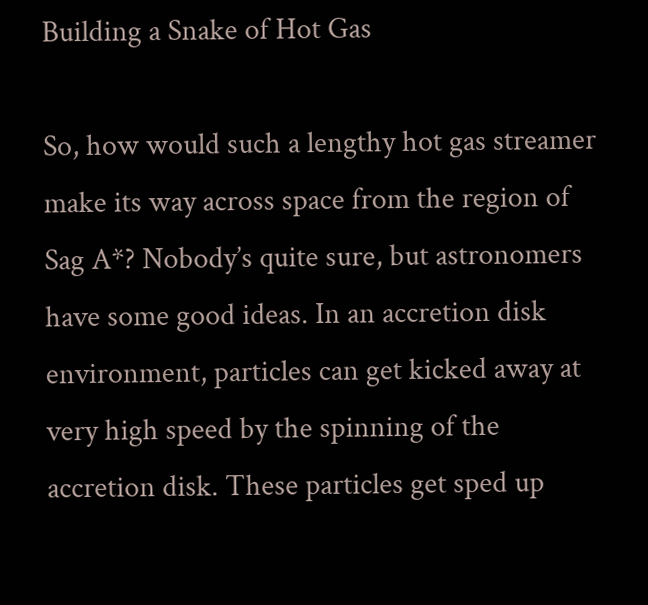Building a Snake of Hot Gas

So, how would such a lengthy hot gas streamer make its way across space from the region of Sag A*? Nobody’s quite sure, but astronomers have some good ideas. In an accretion disk environment, particles can get kicked away at very high speed by the spinning of the accretion disk. These particles get sped up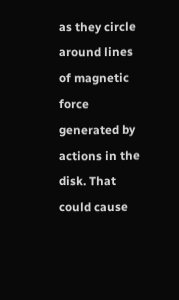as they circle around lines of magnetic force generated by actions in the disk. That could cause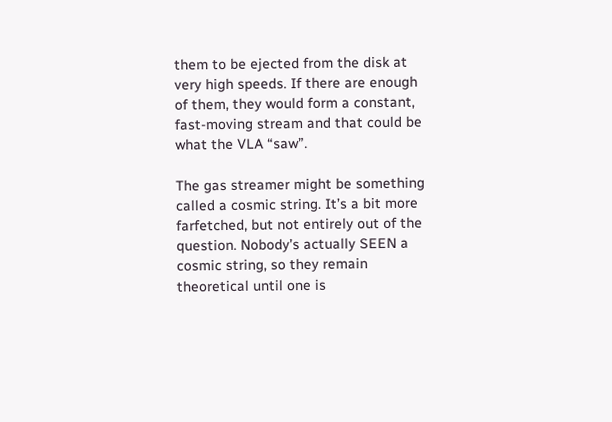them to be ejected from the disk at very high speeds. If there are enough of them, they would form a constant, fast-moving stream and that could be what the VLA “saw”.

The gas streamer might be something called a cosmic string. It’s a bit more farfetched, but not entirely out of the question. Nobody’s actually SEEN a cosmic string, so they remain theoretical until one is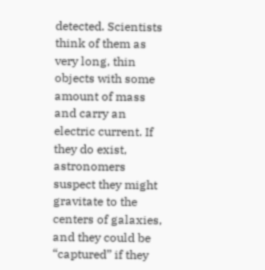detected. Scientists think of them as very long, thin objects with some amount of mass and carry an electric current. If they do exist, astronomers suspect they might gravitate to the centers of galaxies, and they could be “captured” if they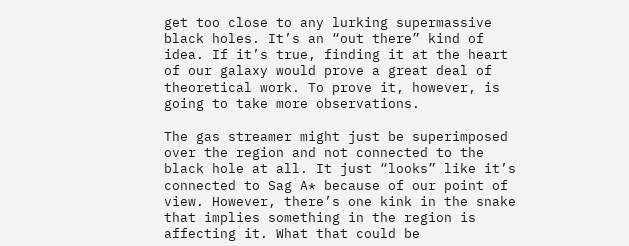get too close to any lurking supermassive black holes. It’s an “out there” kind of idea. If it’s true, finding it at the heart of our galaxy would prove a great deal of theoretical work. To prove it, however, is going to take more observations.

The gas streamer might just be superimposed over the region and not connected to the black hole at all. It just “looks” like it’s connected to Sag A* because of our point of view. However, there’s one kink in the snake that implies something in the region is affecting it. What that could be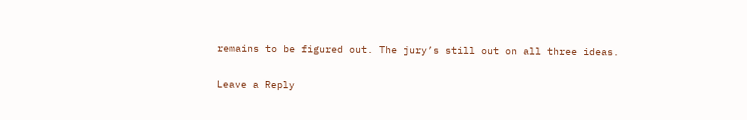remains to be figured out. The jury’s still out on all three ideas.

Leave a Reply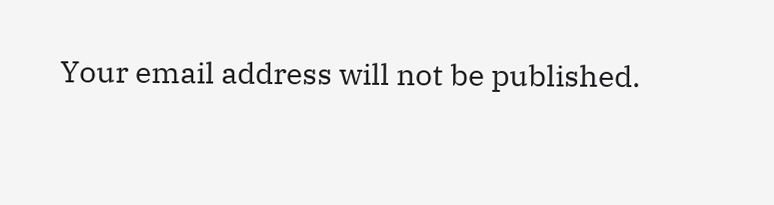Your email address will not be published.